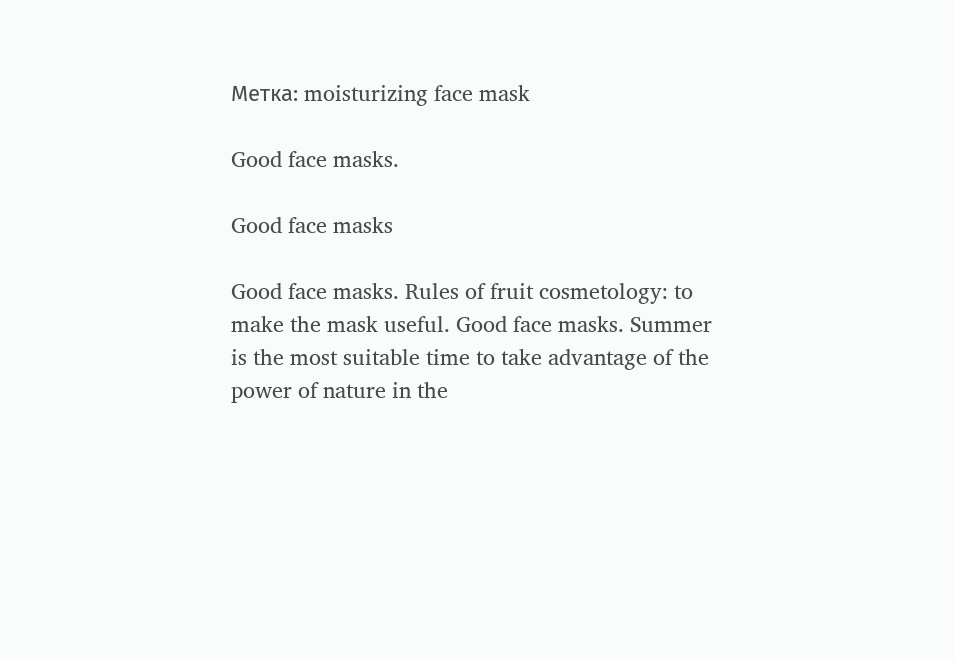Метка: moisturizing face mask

Good face masks.

Good face masks

Good face masks. Rules of fruit cosmetology: to make the mask useful. Good face masks. Summer is the most suitable time to take advantage of the power of nature in the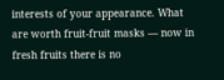interests of your appearance. What are worth fruit-fruit masks — now in fresh fruits there is no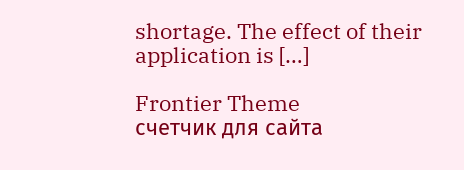shortage. The effect of their application is […]

Frontier Theme
счетчик для сайта